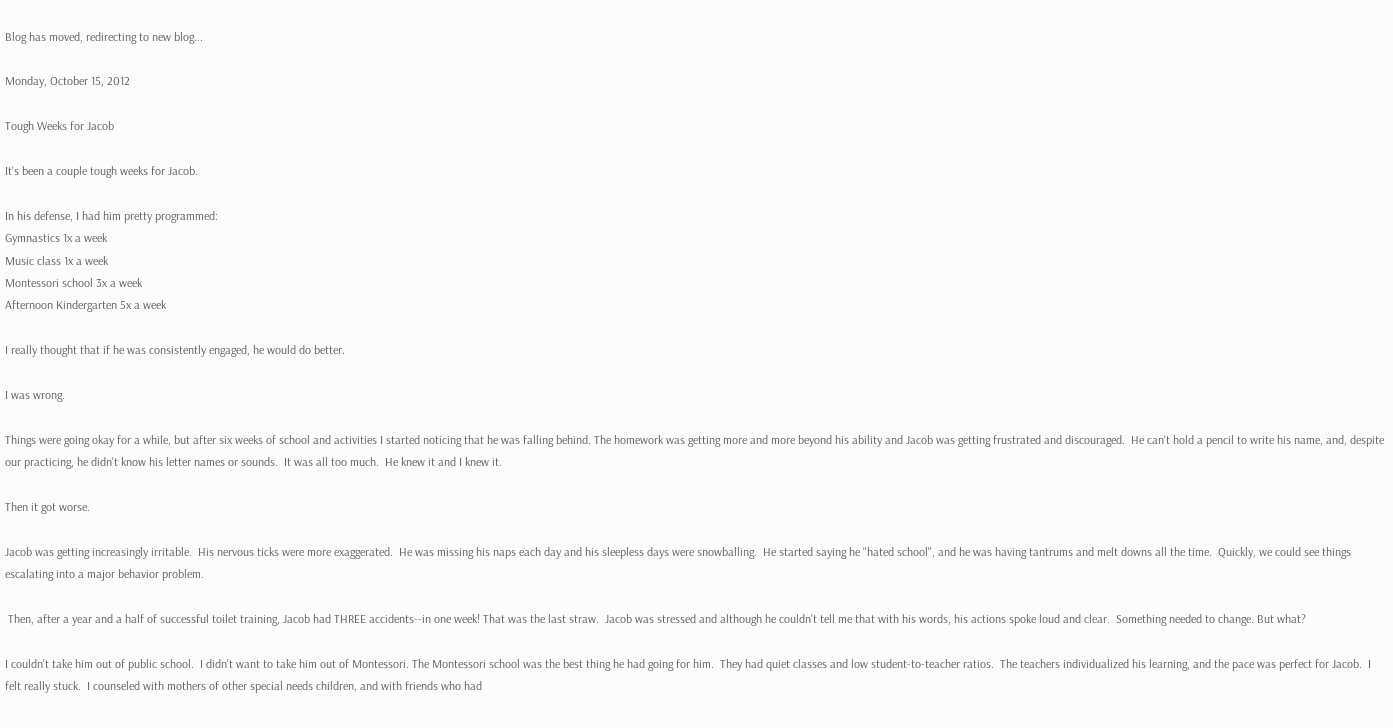Blog has moved, redirecting to new blog...

Monday, October 15, 2012

Tough Weeks for Jacob

It's been a couple tough weeks for Jacob.

In his defense, I had him pretty programmed:
Gymnastics 1x a week
Music class 1x a week
Montessori school 3x a week
Afternoon Kindergarten 5x a week

I really thought that if he was consistently engaged, he would do better.

I was wrong.

Things were going okay for a while, but after six weeks of school and activities I started noticing that he was falling behind. The homework was getting more and more beyond his ability and Jacob was getting frustrated and discouraged.  He can't hold a pencil to write his name, and, despite our practicing, he didn't know his letter names or sounds.  It was all too much.  He knew it and I knew it.

Then it got worse.

Jacob was getting increasingly irritable.  His nervous ticks were more exaggerated.  He was missing his naps each day and his sleepless days were snowballing.  He started saying he "hated school", and he was having tantrums and melt downs all the time.  Quickly, we could see things escalating into a major behavior problem.

 Then, after a year and a half of successful toilet training, Jacob had THREE accidents--in one week! That was the last straw.  Jacob was stressed and although he couldn't tell me that with his words, his actions spoke loud and clear.  Something needed to change. But what?

I couldn't take him out of public school.  I didn't want to take him out of Montessori. The Montessori school was the best thing he had going for him.  They had quiet classes and low student-to-teacher ratios.  The teachers individualized his learning, and the pace was perfect for Jacob.  I felt really stuck.  I counseled with mothers of other special needs children, and with friends who had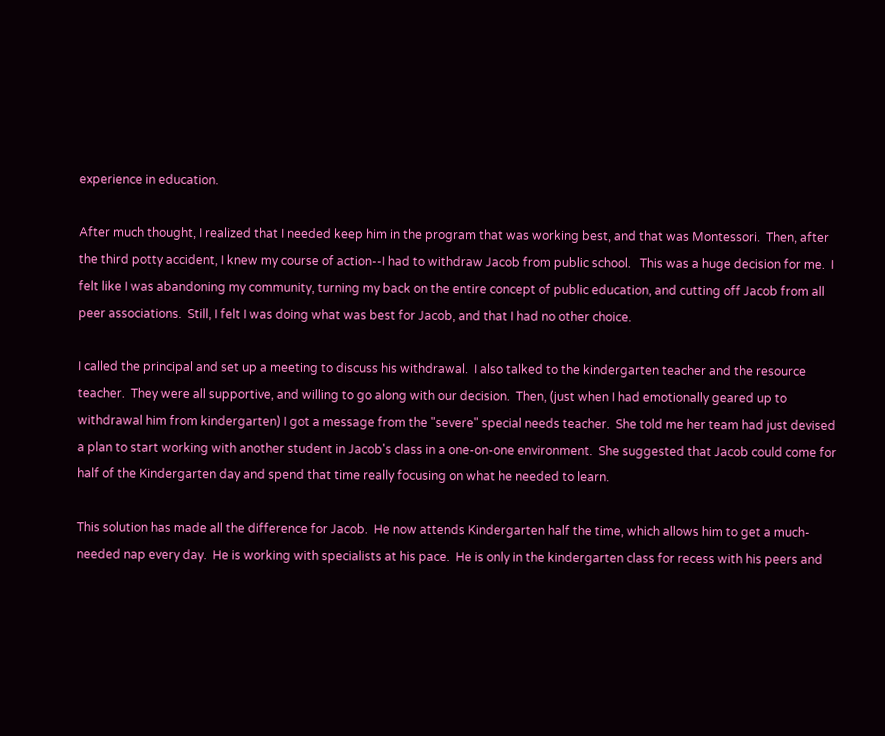experience in education.

After much thought, I realized that I needed keep him in the program that was working best, and that was Montessori.  Then, after the third potty accident, I knew my course of action--I had to withdraw Jacob from public school.   This was a huge decision for me.  I felt like I was abandoning my community, turning my back on the entire concept of public education, and cutting off Jacob from all peer associations.  Still, I felt I was doing what was best for Jacob, and that I had no other choice.

I called the principal and set up a meeting to discuss his withdrawal.  I also talked to the kindergarten teacher and the resource teacher.  They were all supportive, and willing to go along with our decision.  Then, (just when I had emotionally geared up to withdrawal him from kindergarten) I got a message from the "severe" special needs teacher.  She told me her team had just devised a plan to start working with another student in Jacob's class in a one-on-one environment.  She suggested that Jacob could come for half of the Kindergarten day and spend that time really focusing on what he needed to learn.

This solution has made all the difference for Jacob.  He now attends Kindergarten half the time, which allows him to get a much-needed nap every day.  He is working with specialists at his pace.  He is only in the kindergarten class for recess with his peers and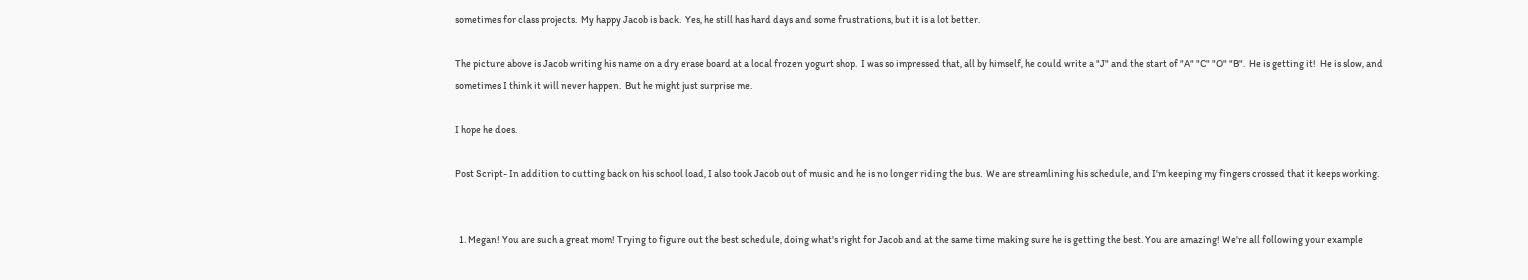sometimes for class projects.  My happy Jacob is back.  Yes, he still has hard days and some frustrations, but it is a lot better.

The picture above is Jacob writing his name on a dry erase board at a local frozen yogurt shop.  I was so impressed that, all by himself, he could write a "J" and the start of "A" "C" "O" "B".  He is getting it!  He is slow, and sometimes I think it will never happen.  But he might just surprise me.

I hope he does.

Post Script- In addition to cutting back on his school load, I also took Jacob out of music and he is no longer riding the bus.  We are streamlining his schedule, and I'm keeping my fingers crossed that it keeps working.


  1. Megan! You are such a great mom! Trying to figure out the best schedule, doing what's right for Jacob and at the same time making sure he is getting the best. You are amazing! We're all following your example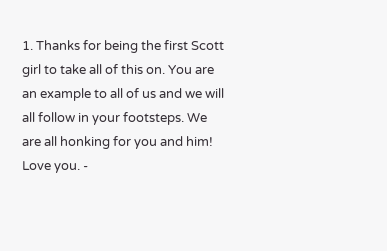1. Thanks for being the first Scott girl to take all of this on. You are an example to all of us and we will all follow in your footsteps. We are all honking for you and him! Love you. -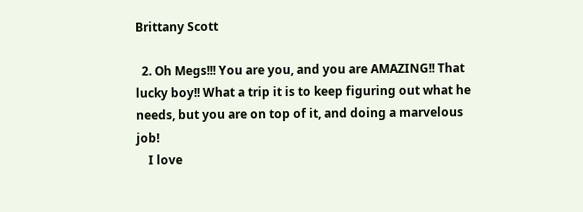Brittany Scott

  2. Oh Megs!!! You are you, and you are AMAZING!! That lucky boy!! What a trip it is to keep figuring out what he needs, but you are on top of it, and doing a marvelous job!
    I love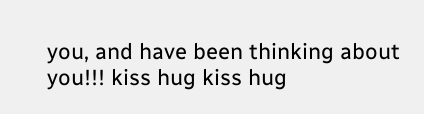you, and have been thinking about you!!! kiss hug kiss hug